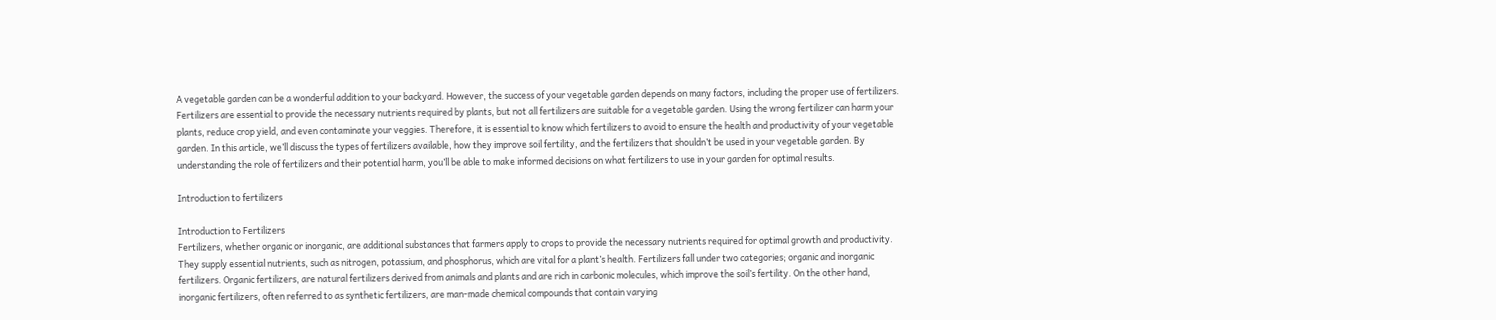A vegetable garden can be a wonderful addition to your backyard. However, the success of your vegetable garden depends on many factors, including the proper use of fertilizers. Fertilizers are essential to provide the necessary nutrients required by plants, but not all fertilizers are suitable for a vegetable garden. Using the wrong fertilizer can harm your plants, reduce crop yield, and even contaminate your veggies. Therefore, it is essential to know which fertilizers to avoid to ensure the health and productivity of your vegetable garden. In this article, we’ll discuss the types of fertilizers available, how they improve soil fertility, and the fertilizers that shouldn’t be used in your vegetable garden. By understanding the role of fertilizers and their potential harm, you’ll be able to make informed decisions on what fertilizers to use in your garden for optimal results.

Introduction to fertilizers

Introduction to Fertilizers
Fertilizers, whether organic or inorganic, are additional substances that farmers apply to crops to provide the necessary nutrients required for optimal growth and productivity. They supply essential nutrients, such as nitrogen, potassium, and phosphorus, which are vital for a plant’s health. Fertilizers fall under two categories; organic and inorganic fertilizers. Organic fertilizers, are natural fertilizers derived from animals and plants and are rich in carbonic molecules, which improve the soil’s fertility. On the other hand, inorganic fertilizers, often referred to as synthetic fertilizers, are man-made chemical compounds that contain varying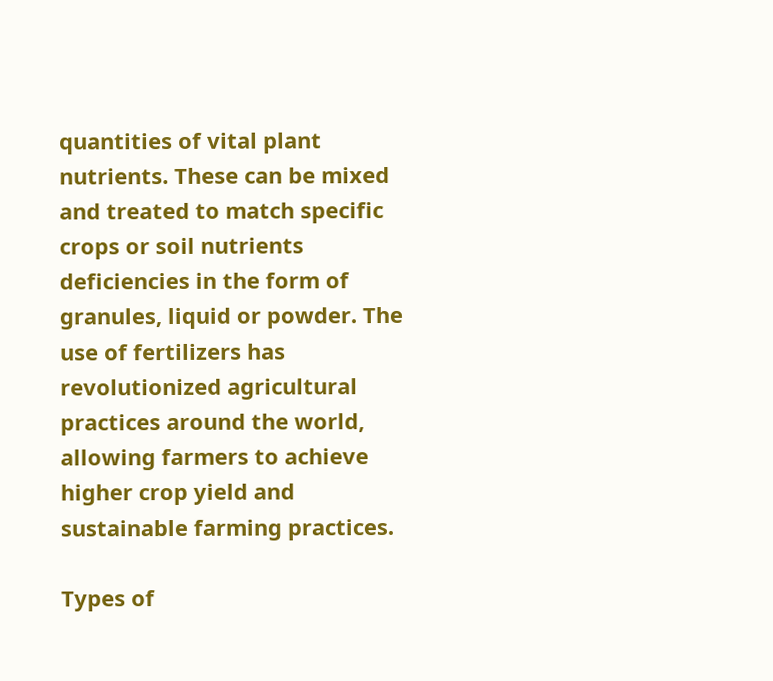quantities of vital plant nutrients. These can be mixed and treated to match specific crops or soil nutrients deficiencies in the form of granules, liquid or powder. The use of fertilizers has revolutionized agricultural practices around the world, allowing farmers to achieve higher crop yield and sustainable farming practices.

Types of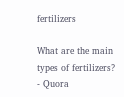fertilizers

What are the main types of fertilizers? - Quora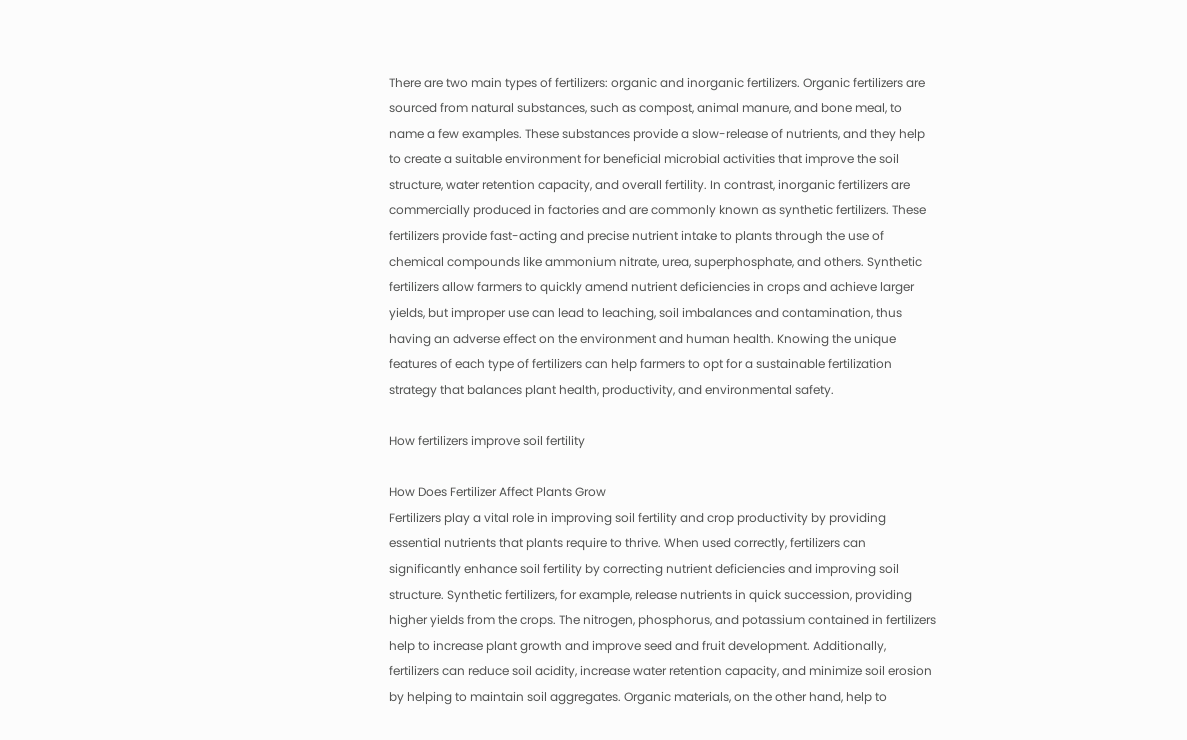There are two main types of fertilizers: organic and inorganic fertilizers. Organic fertilizers are sourced from natural substances, such as compost, animal manure, and bone meal, to name a few examples. These substances provide a slow-release of nutrients, and they help to create a suitable environment for beneficial microbial activities that improve the soil structure, water retention capacity, and overall fertility. In contrast, inorganic fertilizers are commercially produced in factories and are commonly known as synthetic fertilizers. These fertilizers provide fast-acting and precise nutrient intake to plants through the use of chemical compounds like ammonium nitrate, urea, superphosphate, and others. Synthetic fertilizers allow farmers to quickly amend nutrient deficiencies in crops and achieve larger yields, but improper use can lead to leaching, soil imbalances and contamination, thus having an adverse effect on the environment and human health. Knowing the unique features of each type of fertilizers can help farmers to opt for a sustainable fertilization strategy that balances plant health, productivity, and environmental safety.

How fertilizers improve soil fertility

How Does Fertilizer Affect Plants Grow
Fertilizers play a vital role in improving soil fertility and crop productivity by providing essential nutrients that plants require to thrive. When used correctly, fertilizers can significantly enhance soil fertility by correcting nutrient deficiencies and improving soil structure. Synthetic fertilizers, for example, release nutrients in quick succession, providing higher yields from the crops. The nitrogen, phosphorus, and potassium contained in fertilizers help to increase plant growth and improve seed and fruit development. Additionally, fertilizers can reduce soil acidity, increase water retention capacity, and minimize soil erosion by helping to maintain soil aggregates. Organic materials, on the other hand, help to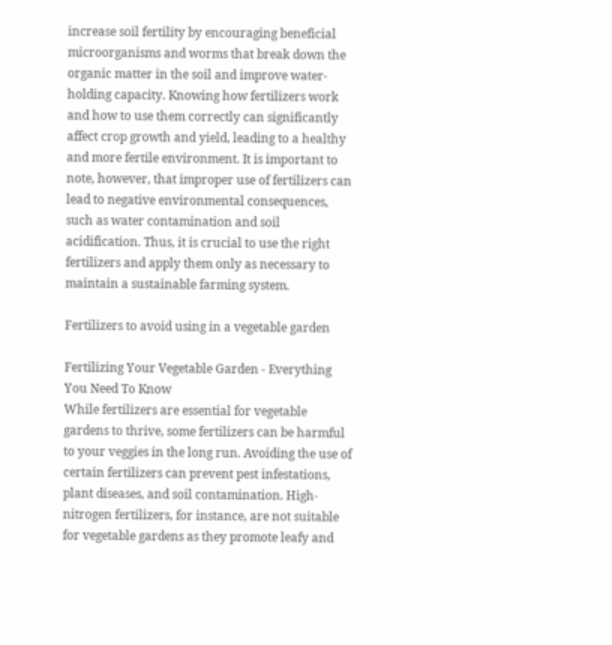increase soil fertility by encouraging beneficial microorganisms and worms that break down the organic matter in the soil and improve water-holding capacity. Knowing how fertilizers work and how to use them correctly can significantly affect crop growth and yield, leading to a healthy and more fertile environment. It is important to note, however, that improper use of fertilizers can lead to negative environmental consequences, such as water contamination and soil acidification. Thus, it is crucial to use the right fertilizers and apply them only as necessary to maintain a sustainable farming system.

Fertilizers to avoid using in a vegetable garden

Fertilizing Your Vegetable Garden - Everything You Need To Know
While fertilizers are essential for vegetable gardens to thrive, some fertilizers can be harmful to your veggies in the long run. Avoiding the use of certain fertilizers can prevent pest infestations, plant diseases, and soil contamination. High-nitrogen fertilizers, for instance, are not suitable for vegetable gardens as they promote leafy and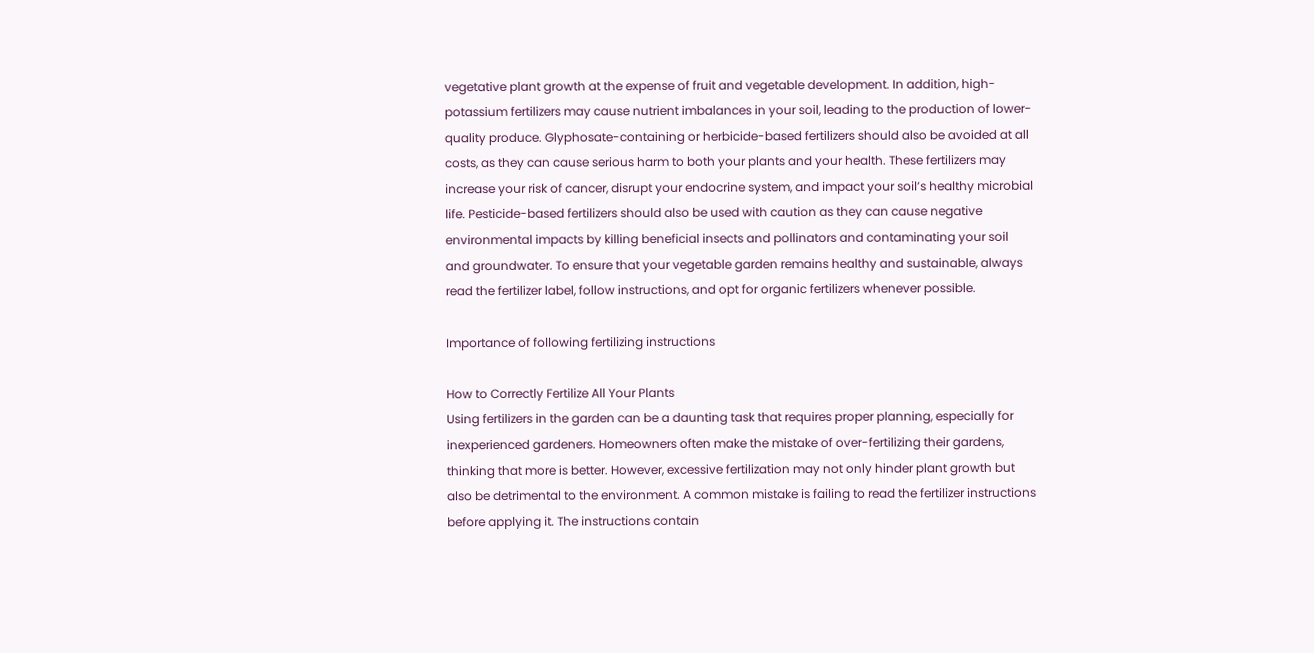vegetative plant growth at the expense of fruit and vegetable development. In addition, high-potassium fertilizers may cause nutrient imbalances in your soil, leading to the production of lower-quality produce. Glyphosate-containing or herbicide-based fertilizers should also be avoided at all costs, as they can cause serious harm to both your plants and your health. These fertilizers may increase your risk of cancer, disrupt your endocrine system, and impact your soil’s healthy microbial life. Pesticide-based fertilizers should also be used with caution as they can cause negative environmental impacts by killing beneficial insects and pollinators and contaminating your soil and groundwater. To ensure that your vegetable garden remains healthy and sustainable, always read the fertilizer label, follow instructions, and opt for organic fertilizers whenever possible.

Importance of following fertilizing instructions

How to Correctly Fertilize All Your Plants
Using fertilizers in the garden can be a daunting task that requires proper planning, especially for inexperienced gardeners. Homeowners often make the mistake of over-fertilizing their gardens, thinking that more is better. However, excessive fertilization may not only hinder plant growth but also be detrimental to the environment. A common mistake is failing to read the fertilizer instructions before applying it. The instructions contain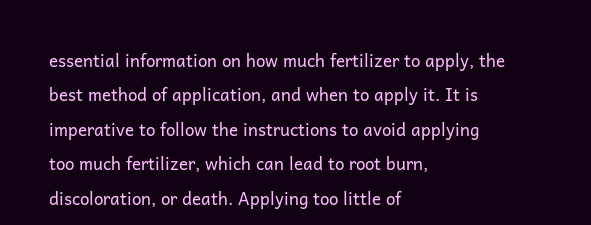essential information on how much fertilizer to apply, the best method of application, and when to apply it. It is imperative to follow the instructions to avoid applying too much fertilizer, which can lead to root burn, discoloration, or death. Applying too little of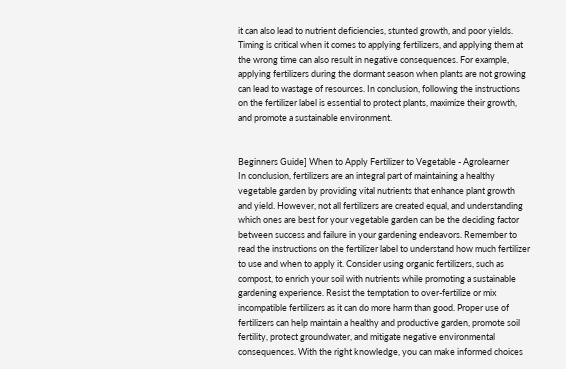it can also lead to nutrient deficiencies, stunted growth, and poor yields. Timing is critical when it comes to applying fertilizers, and applying them at the wrong time can also result in negative consequences. For example, applying fertilizers during the dormant season when plants are not growing can lead to wastage of resources. In conclusion, following the instructions on the fertilizer label is essential to protect plants, maximize their growth, and promote a sustainable environment.


Beginners Guide] When to Apply Fertilizer to Vegetable - Agrolearner
In conclusion, fertilizers are an integral part of maintaining a healthy vegetable garden by providing vital nutrients that enhance plant growth and yield. However, not all fertilizers are created equal, and understanding which ones are best for your vegetable garden can be the deciding factor between success and failure in your gardening endeavors. Remember to read the instructions on the fertilizer label to understand how much fertilizer to use and when to apply it. Consider using organic fertilizers, such as compost, to enrich your soil with nutrients while promoting a sustainable gardening experience. Resist the temptation to over-fertilize or mix incompatible fertilizers as it can do more harm than good. Proper use of fertilizers can help maintain a healthy and productive garden, promote soil fertility, protect groundwater, and mitigate negative environmental consequences. With the right knowledge, you can make informed choices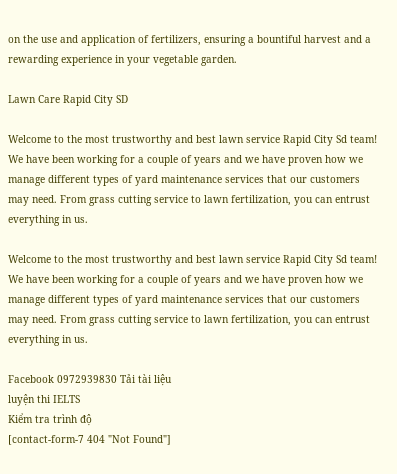on the use and application of fertilizers, ensuring a bountiful harvest and a rewarding experience in your vegetable garden.

Lawn Care Rapid City SD

Welcome to the most trustworthy and best lawn service Rapid City Sd team! We have been working for a couple of years and we have proven how we manage different types of yard maintenance services that our customers may need. From grass cutting service to lawn fertilization, you can entrust everything in us.

Welcome to the most trustworthy and best lawn service Rapid City Sd team! We have been working for a couple of years and we have proven how we manage different types of yard maintenance services that our customers may need. From grass cutting service to lawn fertilization, you can entrust everything in us.

Facebook 0972939830 Tải tài liệu
luyện thi IELTS
Kiểm tra trình độ
[contact-form-7 404 "Not Found"]